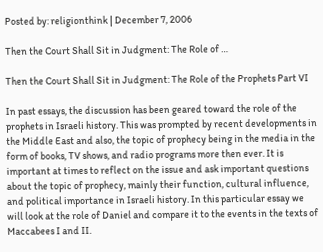Posted by: religionthink | December 7, 2006

Then the Court Shall Sit in Judgment: The Role of …

Then the Court Shall Sit in Judgment: The Role of the Prophets Part VI

In past essays, the discussion has been geared toward the role of the prophets in Israeli history. This was prompted by recent developments in the Middle East and also, the topic of prophecy being in the media in the form of books, TV shows, and radio programs more then ever. It is important at times to reflect on the issue and ask important questions about the topic of prophecy, mainly their function, cultural influence, and political importance in Israeli history. In this particular essay we will look at the role of Daniel and compare it to the events in the texts of Maccabees I and II.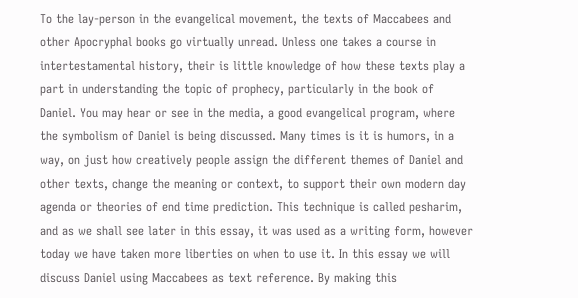To the lay-person in the evangelical movement, the texts of Maccabees and other Apocryphal books go virtually unread. Unless one takes a course in intertestamental history, their is little knowledge of how these texts play a part in understanding the topic of prophecy, particularly in the book of Daniel. You may hear or see in the media, a good evangelical program, where the symbolism of Daniel is being discussed. Many times is it is humors, in a way, on just how creatively people assign the different themes of Daniel and other texts, change the meaning or context, to support their own modern day agenda or theories of end time prediction. This technique is called pesharim, and as we shall see later in this essay, it was used as a writing form, however today we have taken more liberties on when to use it. In this essay we will discuss Daniel using Maccabees as text reference. By making this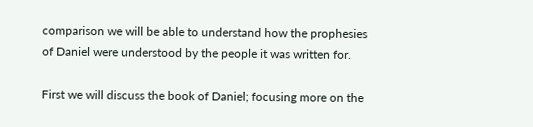comparison we will be able to understand how the prophesies of Daniel were understood by the people it was written for.

First we will discuss the book of Daniel; focusing more on the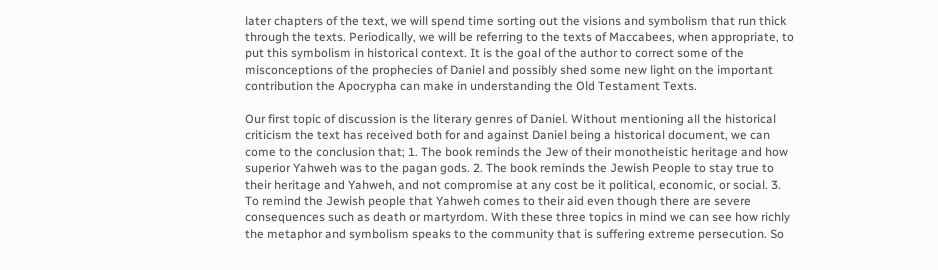later chapters of the text, we will spend time sorting out the visions and symbolism that run thick through the texts. Periodically, we will be referring to the texts of Maccabees, when appropriate, to put this symbolism in historical context. It is the goal of the author to correct some of the misconceptions of the prophecies of Daniel and possibly shed some new light on the important contribution the Apocrypha can make in understanding the Old Testament Texts.

Our first topic of discussion is the literary genres of Daniel. Without mentioning all the historical criticism the text has received both for and against Daniel being a historical document, we can come to the conclusion that; 1. The book reminds the Jew of their monotheistic heritage and how superior Yahweh was to the pagan gods. 2. The book reminds the Jewish People to stay true to their heritage and Yahweh, and not compromise at any cost be it political, economic, or social. 3. To remind the Jewish people that Yahweh comes to their aid even though there are severe consequences such as death or martyrdom. With these three topics in mind we can see how richly the metaphor and symbolism speaks to the community that is suffering extreme persecution. So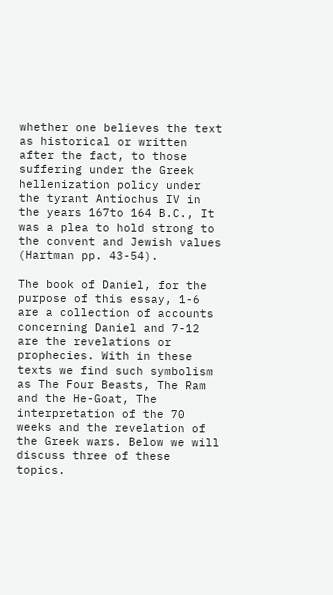whether one believes the text as historical or written after the fact, to those suffering under the Greek hellenization policy under the tyrant Antiochus IV in the years 167to 164 B.C., It was a plea to hold strong to the convent and Jewish values (Hartman pp. 43-54).

The book of Daniel, for the purpose of this essay, 1-6 are a collection of accounts concerning Daniel and 7-12 are the revelations or prophecies. With in these texts we find such symbolism as The Four Beasts, The Ram and the He-Goat, The interpretation of the 70 weeks and the revelation of the Greek wars. Below we will discuss three of these topics.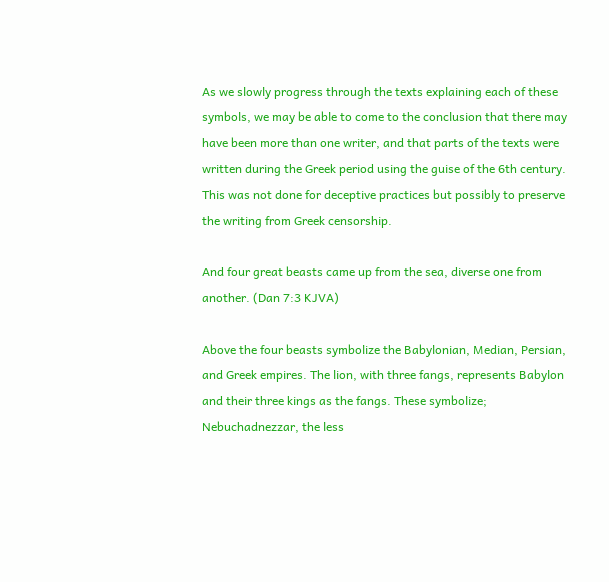As we slowly progress through the texts explaining each of these symbols, we may be able to come to the conclusion that there may have been more than one writer, and that parts of the texts were written during the Greek period using the guise of the 6th century. This was not done for deceptive practices but possibly to preserve the writing from Greek censorship.

And four great beasts came up from the sea, diverse one from another. (Dan 7:3 KJVA)

Above the four beasts symbolize the Babylonian, Median, Persian, and Greek empires. The lion, with three fangs, represents Babylon and their three kings as the fangs. These symbolize; Nebuchadnezzar, the less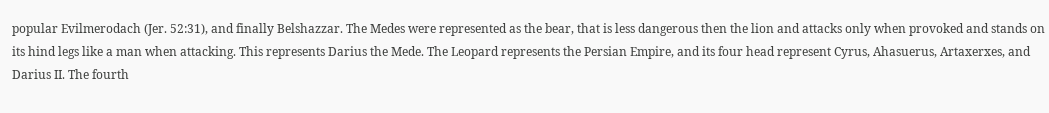popular Evilmerodach (Jer. 52:31), and finally Belshazzar. The Medes were represented as the bear, that is less dangerous then the lion and attacks only when provoked and stands on its hind legs like a man when attacking. This represents Darius the Mede. The Leopard represents the Persian Empire, and its four head represent Cyrus, Ahasuerus, Artaxerxes, and Darius II. The fourth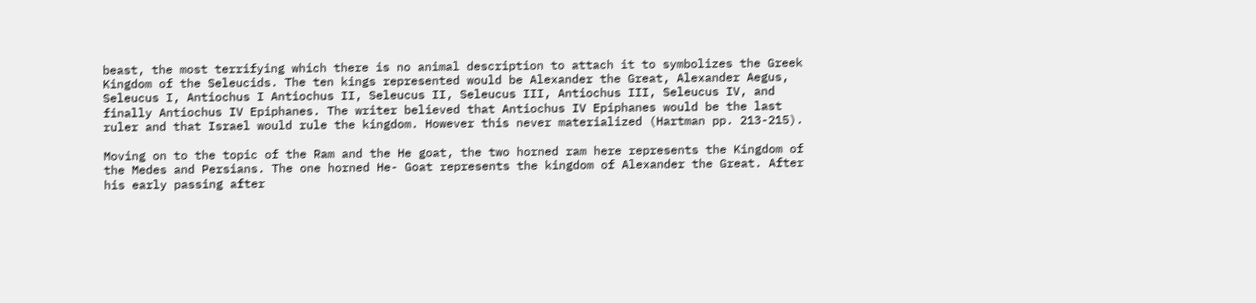beast, the most terrifying which there is no animal description to attach it to symbolizes the Greek Kingdom of the Seleucids. The ten kings represented would be Alexander the Great, Alexander Aegus, Seleucus I, Antiochus I Antiochus II, Seleucus II, Seleucus III, Antiochus III, Seleucus IV, and finally Antiochus IV Epiphanes. The writer believed that Antiochus IV Epiphanes would be the last ruler and that Israel would rule the kingdom. However this never materialized (Hartman pp. 213-215).

Moving on to the topic of the Ram and the He goat, the two horned ram here represents the Kingdom of the Medes and Persians. The one horned He- Goat represents the kingdom of Alexander the Great. After his early passing after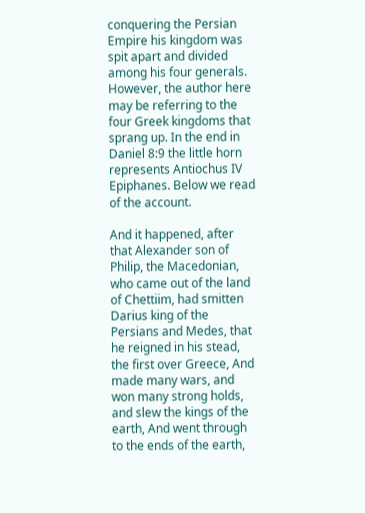conquering the Persian Empire his kingdom was spit apart and divided among his four generals. However, the author here may be referring to the four Greek kingdoms that sprang up. In the end in Daniel 8:9 the little horn represents Antiochus IV Epiphanes. Below we read of the account.

And it happened, after that Alexander son of Philip, the Macedonian, who came out of the land of Chettiim, had smitten Darius king of the Persians and Medes, that he reigned in his stead, the first over Greece, And made many wars, and won many strong holds, and slew the kings of the earth, And went through to the ends of the earth,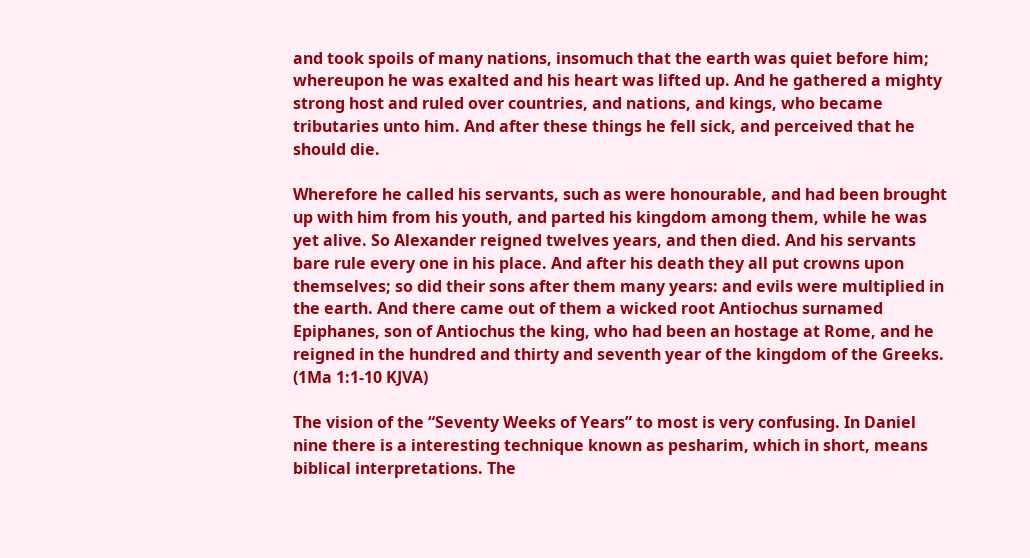and took spoils of many nations, insomuch that the earth was quiet before him; whereupon he was exalted and his heart was lifted up. And he gathered a mighty strong host and ruled over countries, and nations, and kings, who became tributaries unto him. And after these things he fell sick, and perceived that he should die.

Wherefore he called his servants, such as were honourable, and had been brought up with him from his youth, and parted his kingdom among them, while he was yet alive. So Alexander reigned twelves years, and then died. And his servants bare rule every one in his place. And after his death they all put crowns upon themselves; so did their sons after them many years: and evils were multiplied in the earth. And there came out of them a wicked root Antiochus surnamed Epiphanes, son of Antiochus the king, who had been an hostage at Rome, and he reigned in the hundred and thirty and seventh year of the kingdom of the Greeks. (1Ma 1:1-10 KJVA)

The vision of the “Seventy Weeks of Years” to most is very confusing. In Daniel nine there is a interesting technique known as pesharim, which in short, means biblical interpretations. The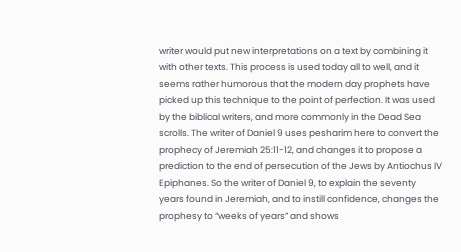writer would put new interpretations on a text by combining it with other texts. This process is used today all to well, and it seems rather humorous that the modern day prophets have picked up this technique to the point of perfection. It was used by the biblical writers, and more commonly in the Dead Sea scrolls. The writer of Daniel 9 uses pesharim here to convert the prophecy of Jeremiah 25:11-12, and changes it to propose a prediction to the end of persecution of the Jews by Antiochus IV Epiphanes. So the writer of Daniel 9, to explain the seventy years found in Jeremiah, and to instill confidence, changes the prophesy to “weeks of years” and shows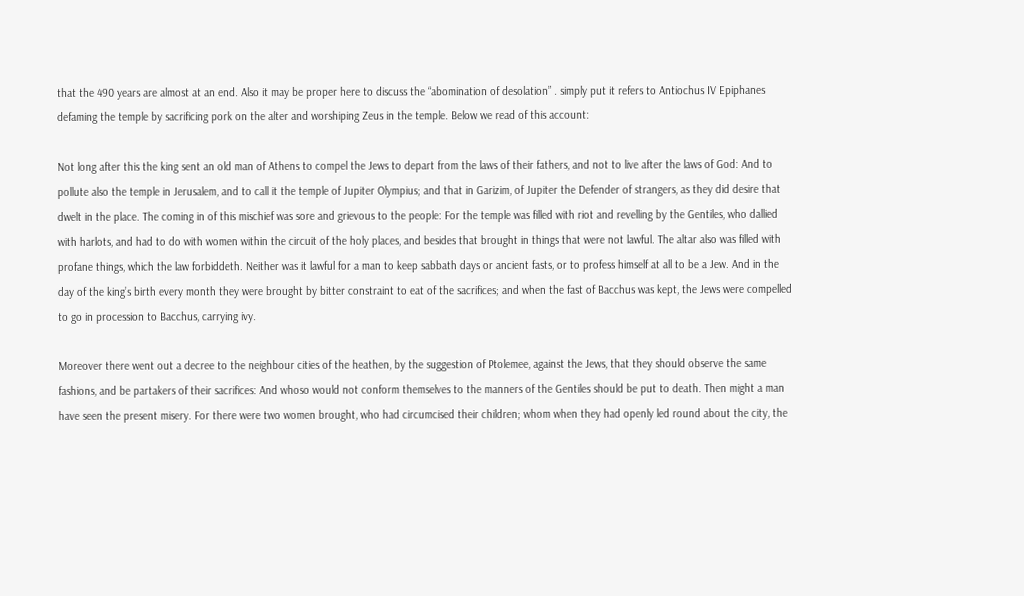that the 490 years are almost at an end. Also it may be proper here to discuss the “abomination of desolation” . simply put it refers to Antiochus IV Epiphanes defaming the temple by sacrificing pork on the alter and worshiping Zeus in the temple. Below we read of this account:

Not long after this the king sent an old man of Athens to compel the Jews to depart from the laws of their fathers, and not to live after the laws of God: And to pollute also the temple in Jerusalem, and to call it the temple of Jupiter Olympius; and that in Garizim, of Jupiter the Defender of strangers, as they did desire that dwelt in the place. The coming in of this mischief was sore and grievous to the people: For the temple was filled with riot and revelling by the Gentiles, who dallied with harlots, and had to do with women within the circuit of the holy places, and besides that brought in things that were not lawful. The altar also was filled with profane things, which the law forbiddeth. Neither was it lawful for a man to keep sabbath days or ancient fasts, or to profess himself at all to be a Jew. And in the day of the king’s birth every month they were brought by bitter constraint to eat of the sacrifices; and when the fast of Bacchus was kept, the Jews were compelled to go in procession to Bacchus, carrying ivy.

Moreover there went out a decree to the neighbour cities of the heathen, by the suggestion of Ptolemee, against the Jews, that they should observe the same fashions, and be partakers of their sacrifices: And whoso would not conform themselves to the manners of the Gentiles should be put to death. Then might a man have seen the present misery. For there were two women brought, who had circumcised their children; whom when they had openly led round about the city, the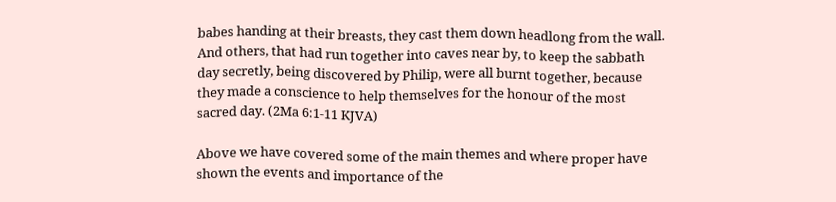babes handing at their breasts, they cast them down headlong from the wall. And others, that had run together into caves near by, to keep the sabbath day secretly, being discovered by Philip, were all burnt together, because they made a conscience to help themselves for the honour of the most sacred day. (2Ma 6:1-11 KJVA)

Above we have covered some of the main themes and where proper have shown the events and importance of the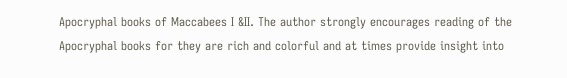Apocryphal books of Maccabees I &II. The author strongly encourages reading of the Apocryphal books for they are rich and colorful and at times provide insight into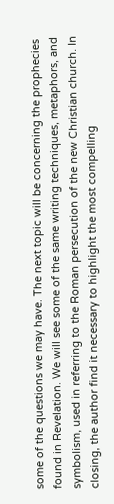some of the questions we may have. The next topic will be concerning the prophecies found in Revelation. We will see some of the same writing techniques, metaphors, and symbolism, used in referring to the Roman persecution of the new Christian church. In closing, the author find it necessary to highlight the most compelling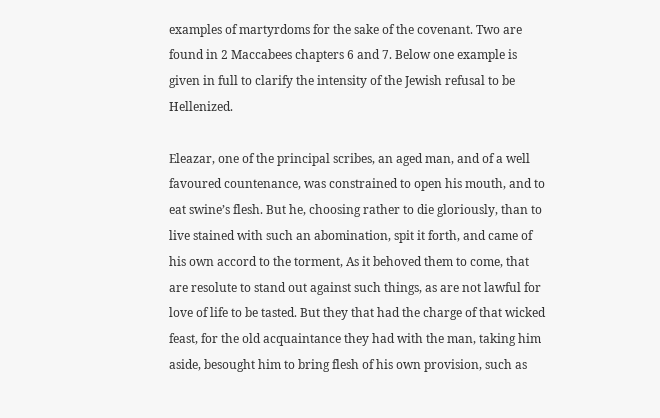examples of martyrdoms for the sake of the covenant. Two are found in 2 Maccabees chapters 6 and 7. Below one example is given in full to clarify the intensity of the Jewish refusal to be Hellenized.

Eleazar, one of the principal scribes, an aged man, and of a well favoured countenance, was constrained to open his mouth, and to eat swine’s flesh. But he, choosing rather to die gloriously, than to live stained with such an abomination, spit it forth, and came of his own accord to the torment, As it behoved them to come, that are resolute to stand out against such things, as are not lawful for love of life to be tasted. But they that had the charge of that wicked feast, for the old acquaintance they had with the man, taking him aside, besought him to bring flesh of his own provision, such as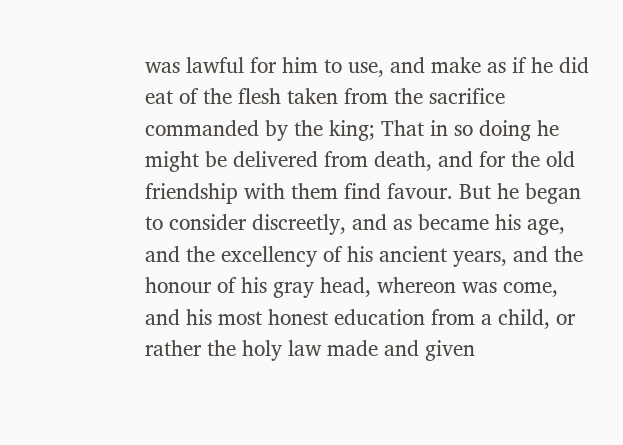was lawful for him to use, and make as if he did eat of the flesh taken from the sacrifice commanded by the king; That in so doing he might be delivered from death, and for the old friendship with them find favour. But he began to consider discreetly, and as became his age, and the excellency of his ancient years, and the honour of his gray head, whereon was come, and his most honest education from a child, or rather the holy law made and given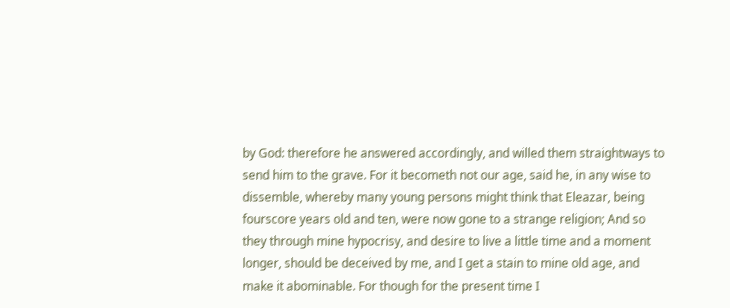by God: therefore he answered accordingly, and willed them straightways to send him to the grave. For it becometh not our age, said he, in any wise to dissemble, whereby many young persons might think that Eleazar, being fourscore years old and ten, were now gone to a strange religion; And so they through mine hypocrisy, and desire to live a little time and a moment longer, should be deceived by me, and I get a stain to mine old age, and make it abominable. For though for the present time I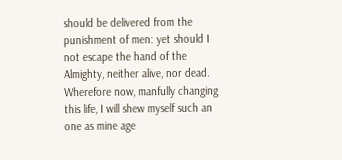should be delivered from the punishment of men: yet should I not escape the hand of the Almighty, neither alive, nor dead. Wherefore now, manfully changing this life, I will shew myself such an one as mine age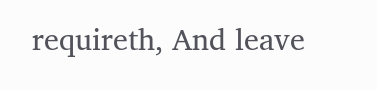requireth, And leave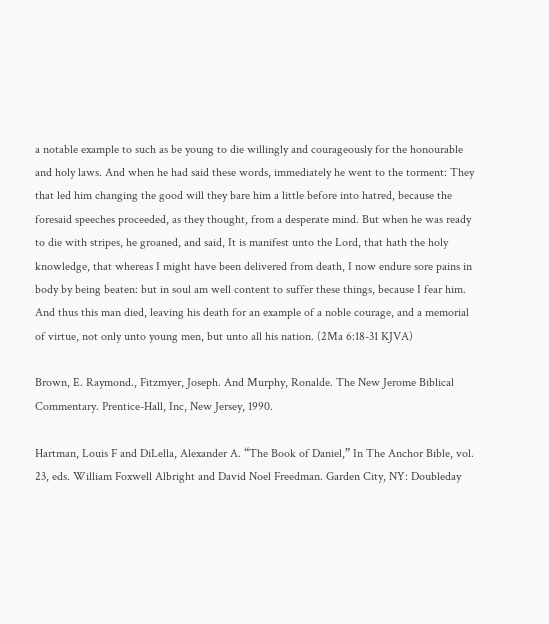a notable example to such as be young to die willingly and courageously for the honourable and holy laws. And when he had said these words, immediately he went to the torment: They that led him changing the good will they bare him a little before into hatred, because the foresaid speeches proceeded, as they thought, from a desperate mind. But when he was ready to die with stripes, he groaned, and said, It is manifest unto the Lord, that hath the holy knowledge, that whereas I might have been delivered from death, I now endure sore pains in body by being beaten: but in soul am well content to suffer these things, because I fear him. And thus this man died, leaving his death for an example of a noble courage, and a memorial of virtue, not only unto young men, but unto all his nation. (2Ma 6:18-31 KJVA)

Brown, E. Raymond., Fitzmyer, Joseph. And Murphy, Ronalde. The New Jerome Biblical Commentary. Prentice-Hall, Inc, New Jersey, 1990.

Hartman, Louis F and DiLella, Alexander A. “The Book of Daniel,” In The Anchor Bible, vol. 23, eds. William Foxwell Albright and David Noel Freedman. Garden City, NY: Doubleday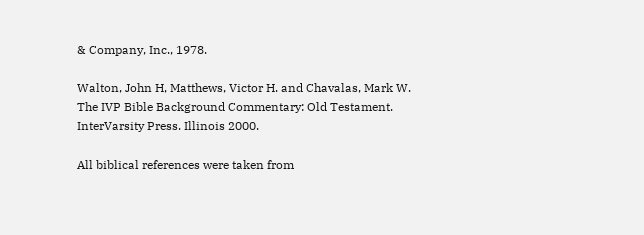& Company, Inc., 1978.

Walton, John H, Matthews, Victor H. and Chavalas, Mark W. The IVP Bible Background Commentary: Old Testament. InterVarsity Press. Illinois 2000.

All biblical references were taken from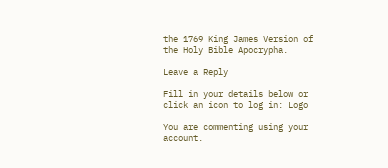the 1769 King James Version of the Holy Bible Apocrypha.

Leave a Reply

Fill in your details below or click an icon to log in: Logo

You are commenting using your account.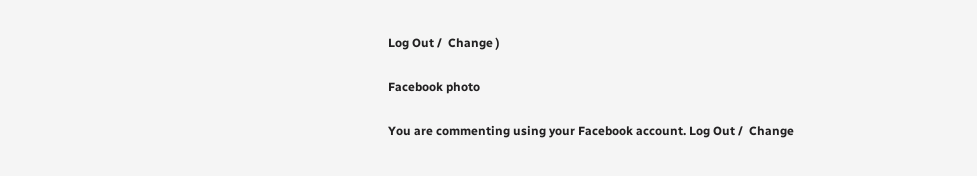Log Out /  Change )

Facebook photo

You are commenting using your Facebook account. Log Out /  Change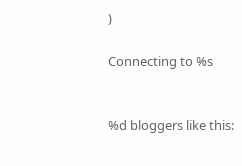)

Connecting to %s


%d bloggers like this: